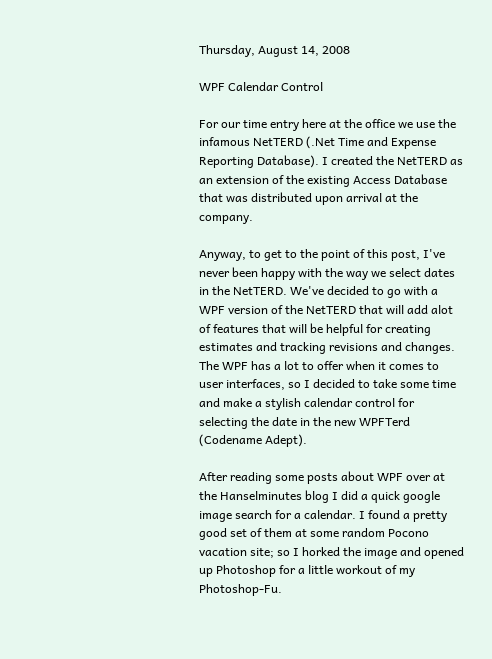Thursday, August 14, 2008

WPF Calendar Control

For our time entry here at the office we use the infamous NetTERD (.Net Time and Expense Reporting Database). I created the NetTERD as an extension of the existing Access Database that was distributed upon arrival at the company.

Anyway, to get to the point of this post, I've never been happy with the way we select dates in the NetTERD. We've decided to go with a WPF version of the NetTERD that will add alot of features that will be helpful for creating estimates and tracking revisions and changes. The WPF has a lot to offer when it comes to user interfaces, so I decided to take some time and make a stylish calendar control for selecting the date in the new WPFTerd (Codename Adept).

After reading some posts about WPF over at the Hanselminutes blog I did a quick google image search for a calendar. I found a pretty good set of them at some random Pocono vacation site; so I horked the image and opened up Photoshop for a little workout of my Photoshop-Fu.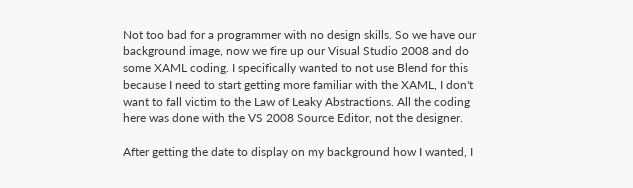Not too bad for a programmer with no design skills. So we have our background image, now we fire up our Visual Studio 2008 and do some XAML coding. I specifically wanted to not use Blend for this because I need to start getting more familiar with the XAML, I don't want to fall victim to the Law of Leaky Abstractions. All the coding here was done with the VS 2008 Source Editor, not the designer.

After getting the date to display on my background how I wanted, I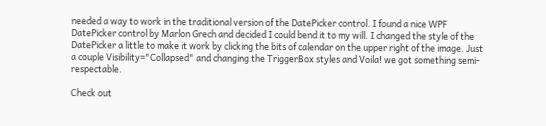needed a way to work in the traditional version of the DatePicker control. I found a nice WPF DatePicker control by Marlon Grech and decided I could bend it to my will. I changed the style of the DatePicker a little to make it work by clicking the bits of calendar on the upper right of the image. Just a couple Visibility="Collapsed" and changing the TriggerBox styles and Voila! we got something semi-respectable.

Check out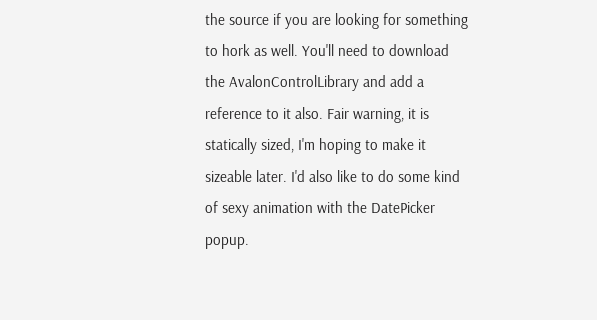the source if you are looking for something to hork as well. You'll need to download the AvalonControlLibrary and add a reference to it also. Fair warning, it is statically sized, I'm hoping to make it sizeable later. I'd also like to do some kind of sexy animation with the DatePicker popup.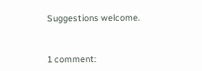Suggestions welcome.


1 comment: